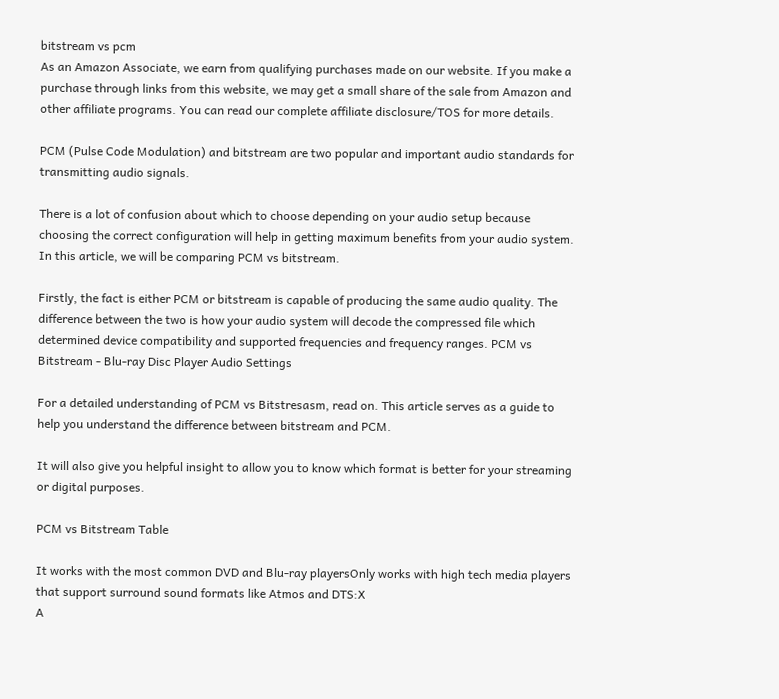bitstream vs pcm
As an Amazon Associate, we earn from qualifying purchases made on our website. If you make a purchase through links from this website, we may get a small share of the sale from Amazon and other affiliate programs. You can read our complete affiliate disclosure/TOS for more details.

PCM (Pulse Code Modulation) and bitstream are two popular and important audio standards for transmitting audio signals.

There is a lot of confusion about which to choose depending on your audio setup because choosing the correct configuration will help in getting maximum benefits from your audio system. In this article, we will be comparing PCM vs bitstream.

Firstly, the fact is either PCM or bitstream is capable of producing the same audio quality. The difference between the two is how your audio system will decode the compressed file which determined device compatibility and supported frequencies and frequency ranges. PCM vs Bitstream - Blu-ray Disc Player Audio Settings

For a detailed understanding of PCM vs Bitstresasm, read on. This article serves as a guide to help you understand the difference between bitstream and PCM.

It will also give you helpful insight to allow you to know which format is better for your streaming or digital purposes.

PCM vs Bitstream Table

It works with the most common DVD and Blu-ray playersOnly works with high tech media players that support surround sound formats like Atmos and DTS:X
A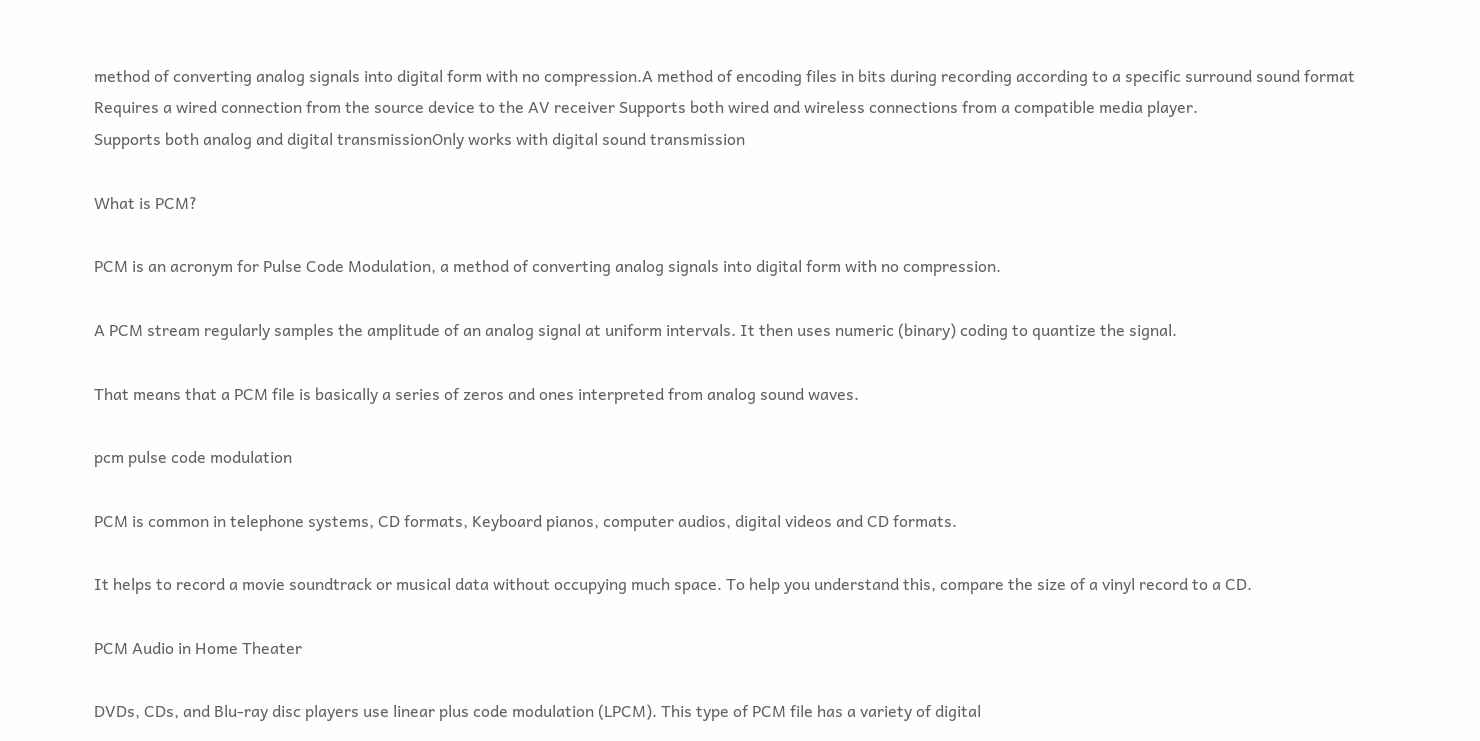method of converting analog signals into digital form with no compression.A method of encoding files in bits during recording according to a specific surround sound format
Requires a wired connection from the source device to the AV receiver Supports both wired and wireless connections from a compatible media player.
Supports both analog and digital transmissionOnly works with digital sound transmission

What is PCM?

PCM is an acronym for Pulse Code Modulation, a method of converting analog signals into digital form with no compression.

A PCM stream regularly samples the amplitude of an analog signal at uniform intervals. It then uses numeric (binary) coding to quantize the signal.

That means that a PCM file is basically a series of zeros and ones interpreted from analog sound waves.

pcm pulse code modulation

PCM is common in telephone systems, CD formats, Keyboard pianos, computer audios, digital videos and CD formats.

It helps to record a movie soundtrack or musical data without occupying much space. To help you understand this, compare the size of a vinyl record to a CD.

PCM Audio in Home Theater

DVDs, CDs, and Blu-ray disc players use linear plus code modulation (LPCM). This type of PCM file has a variety of digital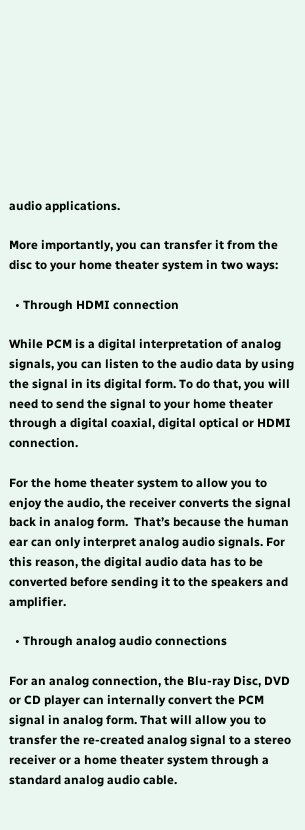audio applications.

More importantly, you can transfer it from the disc to your home theater system in two ways:

  • Through HDMI connection

While PCM is a digital interpretation of analog signals, you can listen to the audio data by using the signal in its digital form. To do that, you will need to send the signal to your home theater through a digital coaxial, digital optical or HDMI connection.

For the home theater system to allow you to enjoy the audio, the receiver converts the signal back in analog form.  That’s because the human ear can only interpret analog audio signals. For this reason, the digital audio data has to be converted before sending it to the speakers and amplifier.

  • Through analog audio connections

For an analog connection, the Blu-ray Disc, DVD or CD player can internally convert the PCM signal in analog form. That will allow you to transfer the re-created analog signal to a stereo receiver or a home theater system through a standard analog audio cable.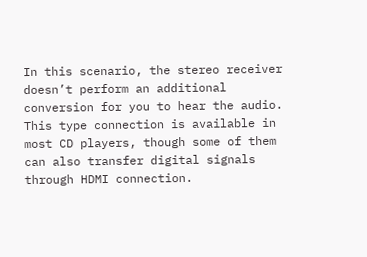In this scenario, the stereo receiver doesn’t perform an additional conversion for you to hear the audio. This type connection is available in most CD players, though some of them can also transfer digital signals through HDMI connection.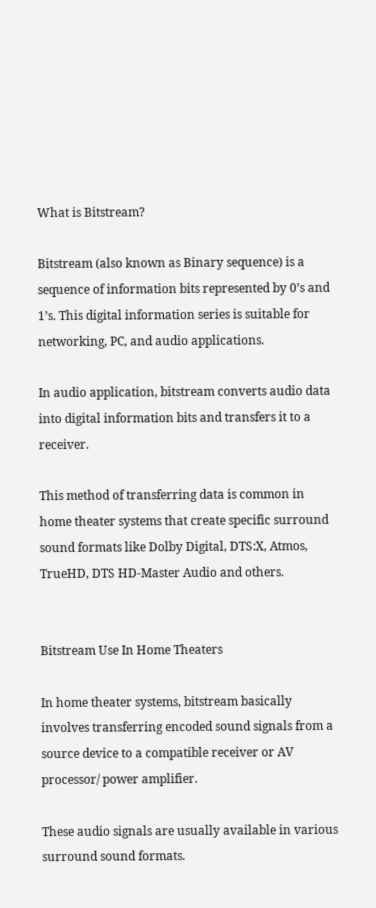What is Bitstream?

Bitstream (also known as Binary sequence) is a sequence of information bits represented by 0’s and 1’s. This digital information series is suitable for networking, PC, and audio applications.

In audio application, bitstream converts audio data into digital information bits and transfers it to a receiver.

This method of transferring data is common in home theater systems that create specific surround sound formats like Dolby Digital, DTS:X, Atmos, TrueHD, DTS HD-Master Audio and others.


Bitstream Use In Home Theaters

In home theater systems, bitstream basically involves transferring encoded sound signals from a source device to a compatible receiver or AV processor/ power amplifier.

These audio signals are usually available in various surround sound formats.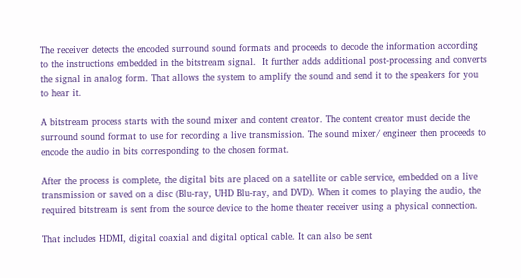The receiver detects the encoded surround sound formats and proceeds to decode the information according to the instructions embedded in the bitstream signal.  It further adds additional post-processing and converts the signal in analog form. That allows the system to amplify the sound and send it to the speakers for you to hear it.

A bitstream process starts with the sound mixer and content creator. The content creator must decide the surround sound format to use for recording a live transmission. The sound mixer/ engineer then proceeds to encode the audio in bits corresponding to the chosen format.

After the process is complete, the digital bits are placed on a satellite or cable service, embedded on a live transmission or saved on a disc (Blu-ray, UHD Blu-ray, and DVD). When it comes to playing the audio, the required bitstream is sent from the source device to the home theater receiver using a physical connection.

That includes HDMI, digital coaxial and digital optical cable. It can also be sent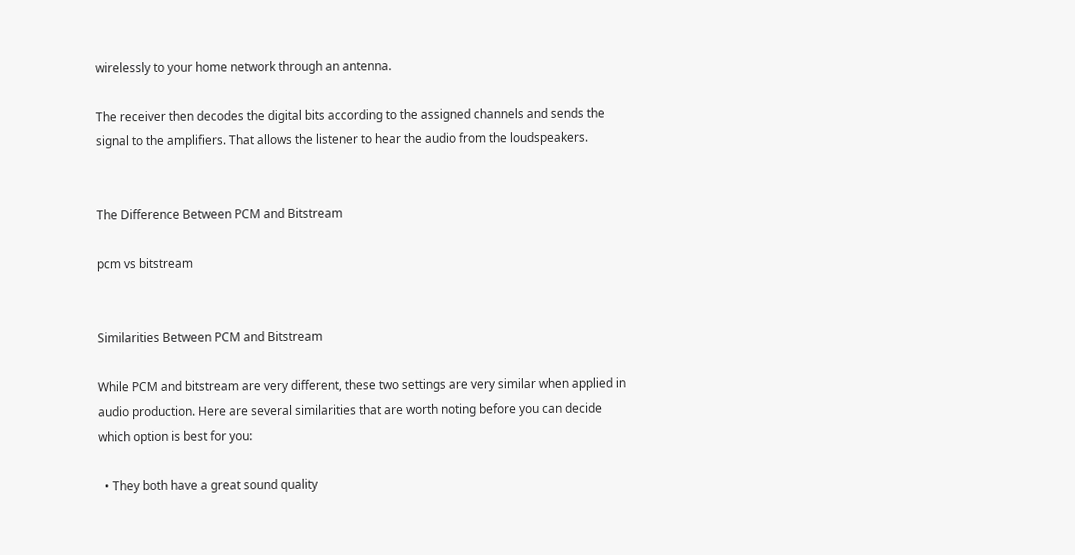wirelessly to your home network through an antenna.

The receiver then decodes the digital bits according to the assigned channels and sends the signal to the amplifiers. That allows the listener to hear the audio from the loudspeakers.


The Difference Between PCM and Bitstream

pcm vs bitstream


Similarities Between PCM and Bitstream

While PCM and bitstream are very different, these two settings are very similar when applied in audio production. Here are several similarities that are worth noting before you can decide which option is best for you:

  • They both have a great sound quality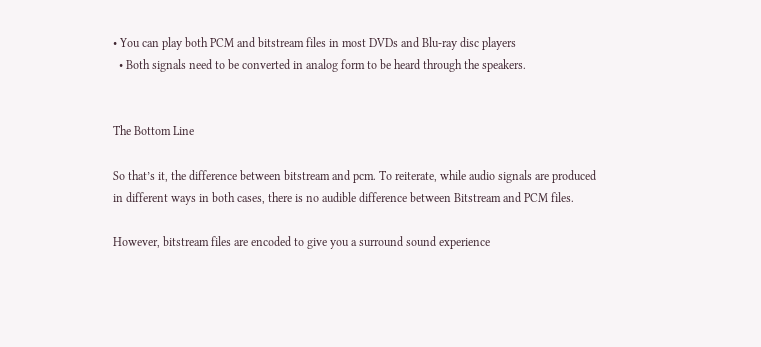• You can play both PCM and bitstream files in most DVDs and Blu-ray disc players
  • Both signals need to be converted in analog form to be heard through the speakers.


The Bottom Line

So that’s it, the difference between bitstream and pcm. To reiterate, while audio signals are produced in different ways in both cases, there is no audible difference between Bitstream and PCM files.

However, bitstream files are encoded to give you a surround sound experience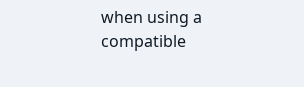when using a compatible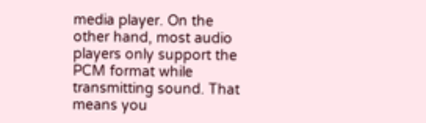media player. On the other hand, most audio players only support the PCM format while transmitting sound. That means you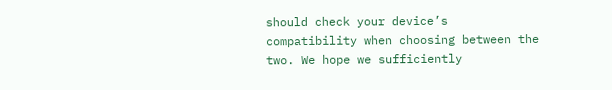should check your device’s compatibility when choosing between the two. We hope we sufficiently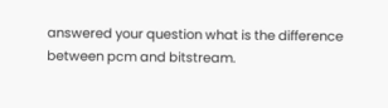answered your question what is the difference between pcm and bitstream.